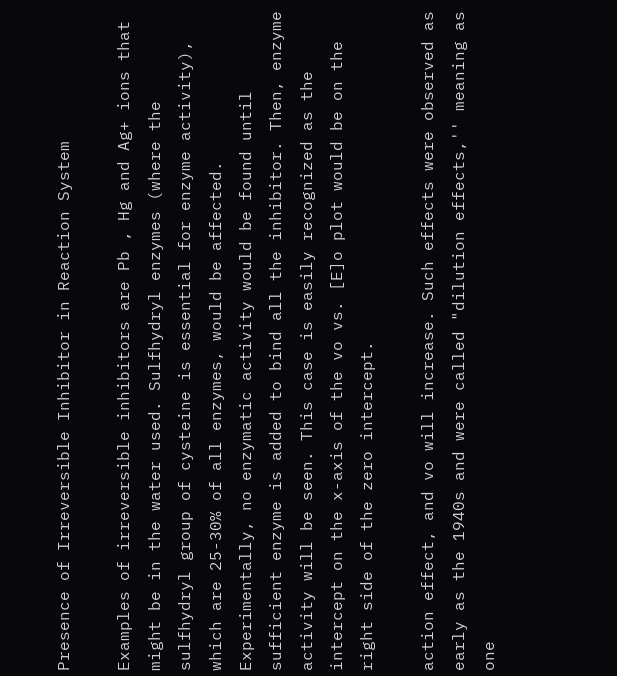Presence of Irreversible Inhibitor in Reaction System

Examples of irreversible inhibitors are Pb , Hg and Ag+ ions that might be in the water used. Sulfhydryl enzymes (where the sulfhydryl group of cysteine is essential for enzyme activity), which are 25-30% of all enzymes, would be affected. Experimentally, no enzymatic activity would be found until sufficient enzyme is added to bind all the inhibitor. Then, enzyme activity will be seen. This case is easily recognized as the intercept on the x-axis of the vo vs. [E]o plot would be on the right side of the zero intercept.

action effect, and vo will increase. Such effects were observed as early as the 1940s and were called "dilution effects,'' meaning as one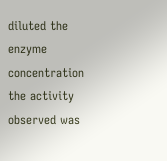diluted the enzyme concentration the activity observed was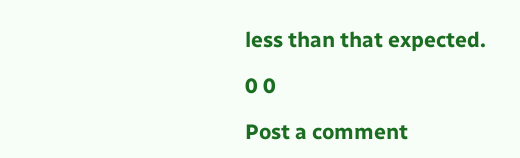less than that expected.

0 0

Post a comment